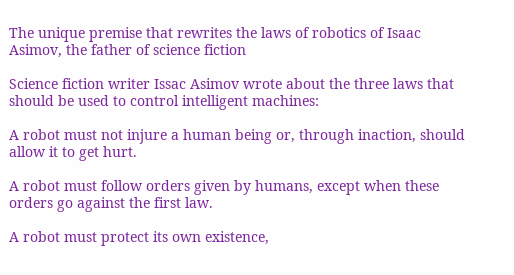The unique premise that rewrites the laws of robotics of Isaac Asimov, the father of science fiction

Science fiction writer Issac Asimov wrote about the three laws that should be used to control intelligent machines:

A robot must not injure a human being or, through inaction, should allow it to get hurt.

A robot must follow orders given by humans, except when these orders go against the first law.

A robot must protect its own existence,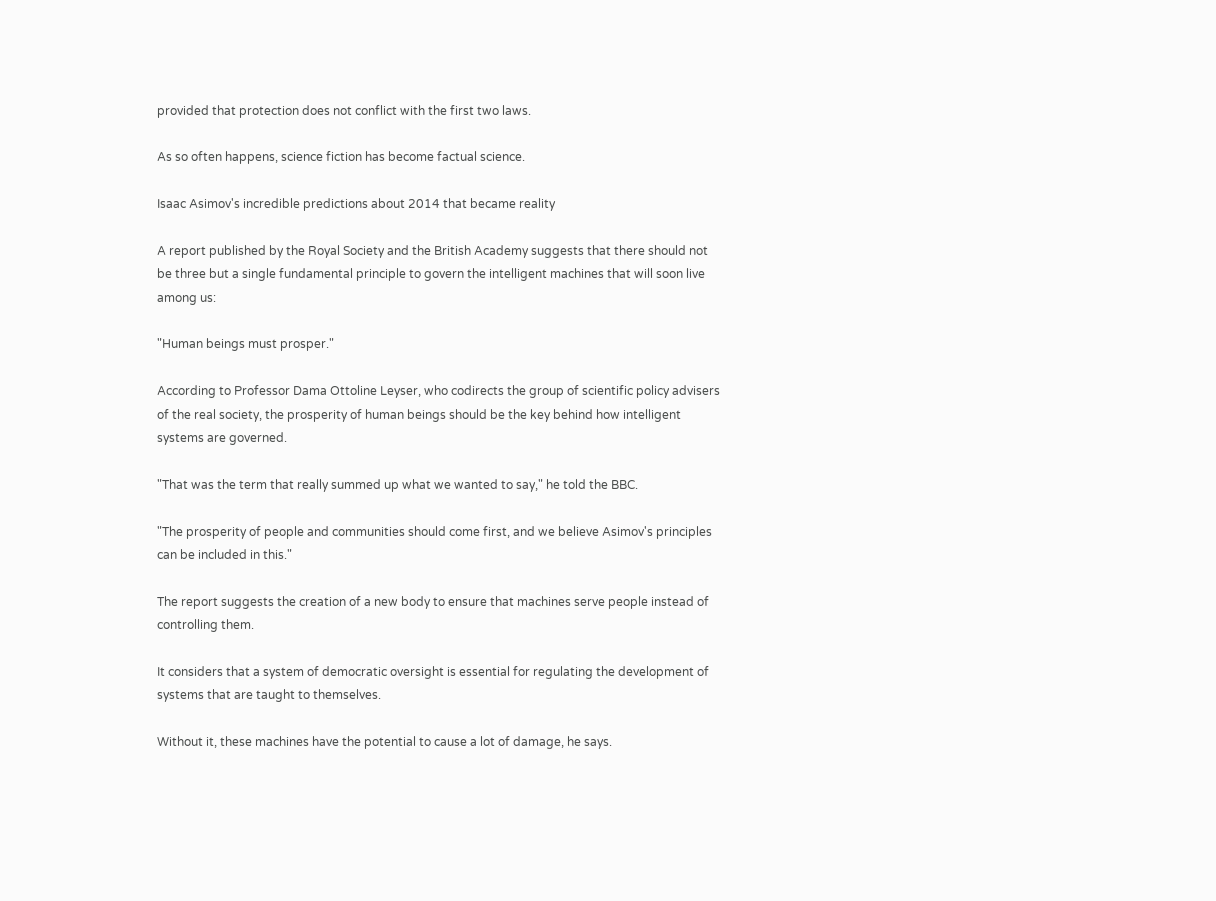provided that protection does not conflict with the first two laws.

As so often happens, science fiction has become factual science.

Isaac Asimov's incredible predictions about 2014 that became reality

A report published by the Royal Society and the British Academy suggests that there should not be three but a single fundamental principle to govern the intelligent machines that will soon live among us:

"Human beings must prosper."

According to Professor Dama Ottoline Leyser, who codirects the group of scientific policy advisers of the real society, the prosperity of human beings should be the key behind how intelligent systems are governed.

"That was the term that really summed up what we wanted to say," he told the BBC.

"The prosperity of people and communities should come first, and we believe Asimov's principles can be included in this."

The report suggests the creation of a new body to ensure that machines serve people instead of controlling them.

It considers that a system of democratic oversight is essential for regulating the development of systems that are taught to themselves.

Without it, these machines have the potential to cause a lot of damage, he says.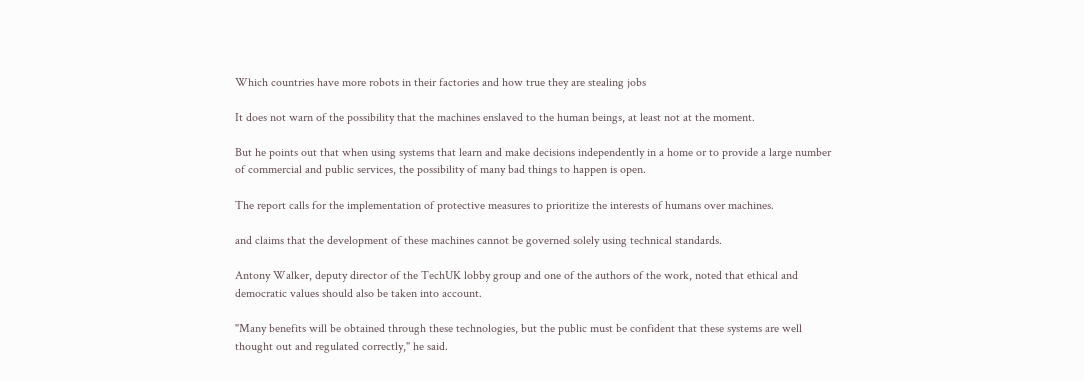Which countries have more robots in their factories and how true they are stealing jobs

It does not warn of the possibility that the machines enslaved to the human beings, at least not at the moment.

But he points out that when using systems that learn and make decisions independently in a home or to provide a large number of commercial and public services, the possibility of many bad things to happen is open.

The report calls for the implementation of protective measures to prioritize the interests of humans over machines.

and claims that the development of these machines cannot be governed solely using technical standards.

Antony Walker, deputy director of the TechUK lobby group and one of the authors of the work, noted that ethical and democratic values should also be taken into account.

"Many benefits will be obtained through these technologies, but the public must be confident that these systems are well thought out and regulated correctly," he said.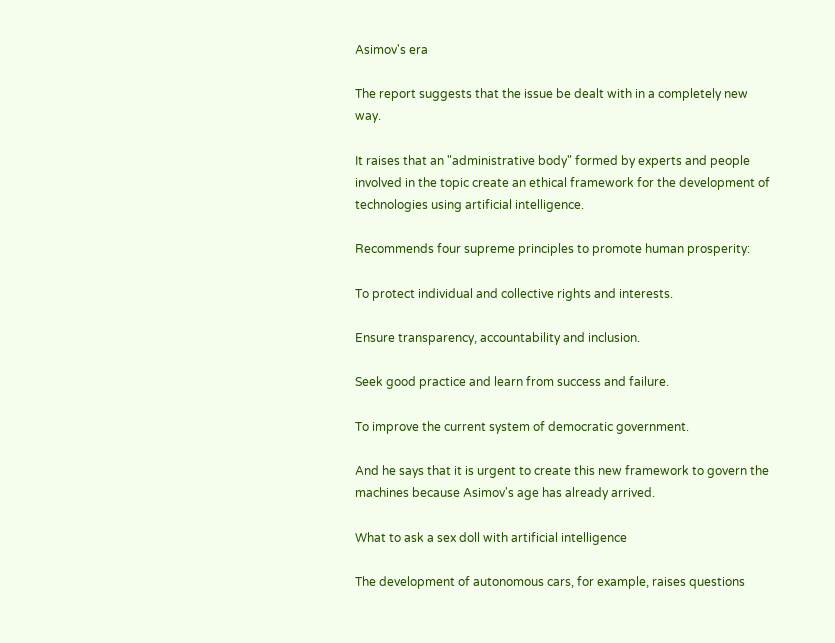Asimov's era

The report suggests that the issue be dealt with in a completely new way.

It raises that an "administrative body" formed by experts and people involved in the topic create an ethical framework for the development of technologies using artificial intelligence.

Recommends four supreme principles to promote human prosperity:

To protect individual and collective rights and interests.

Ensure transparency, accountability and inclusion.

Seek good practice and learn from success and failure.

To improve the current system of democratic government.

And he says that it is urgent to create this new framework to govern the machines because Asimov's age has already arrived.

What to ask a sex doll with artificial intelligence

The development of autonomous cars, for example, raises questions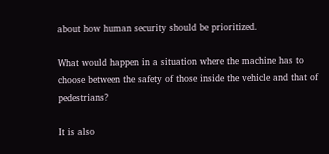about how human security should be prioritized.

What would happen in a situation where the machine has to choose between the safety of those inside the vehicle and that of pedestrians?

It is also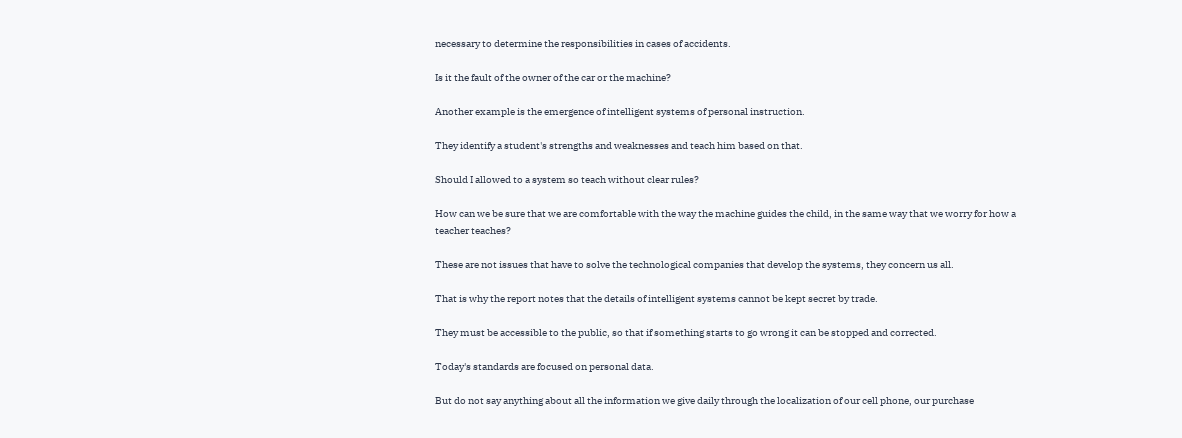necessary to determine the responsibilities in cases of accidents.

Is it the fault of the owner of the car or the machine?

Another example is the emergence of intelligent systems of personal instruction.

They identify a student's strengths and weaknesses and teach him based on that.

Should I allowed to a system so teach without clear rules?

How can we be sure that we are comfortable with the way the machine guides the child, in the same way that we worry for how a teacher teaches?

These are not issues that have to solve the technological companies that develop the systems, they concern us all.

That is why the report notes that the details of intelligent systems cannot be kept secret by trade.

They must be accessible to the public, so that if something starts to go wrong it can be stopped and corrected.

Today's standards are focused on personal data.

But do not say anything about all the information we give daily through the localization of our cell phone, our purchase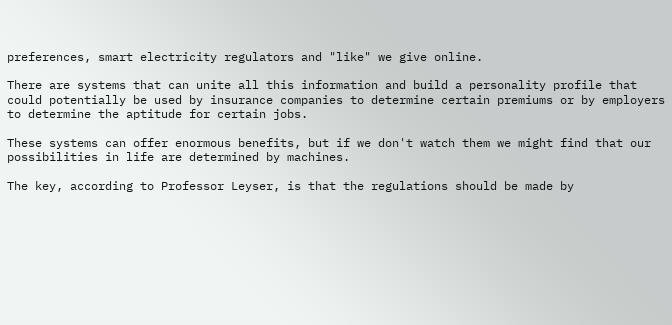preferences, smart electricity regulators and "like" we give online.

There are systems that can unite all this information and build a personality profile that could potentially be used by insurance companies to determine certain premiums or by employers to determine the aptitude for certain jobs.

These systems can offer enormous benefits, but if we don't watch them we might find that our possibilities in life are determined by machines.

The key, according to Professor Leyser, is that the regulations should be made by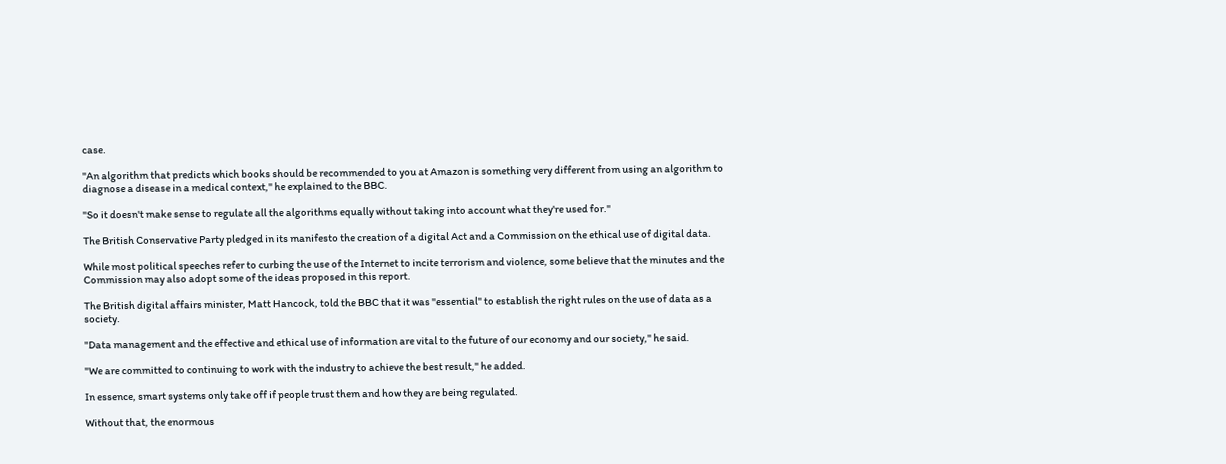case.

"An algorithm that predicts which books should be recommended to you at Amazon is something very different from using an algorithm to diagnose a disease in a medical context," he explained to the BBC.

"So it doesn't make sense to regulate all the algorithms equally without taking into account what they're used for."

The British Conservative Party pledged in its manifesto the creation of a digital Act and a Commission on the ethical use of digital data.

While most political speeches refer to curbing the use of the Internet to incite terrorism and violence, some believe that the minutes and the Commission may also adopt some of the ideas proposed in this report.

The British digital affairs minister, Matt Hancock, told the BBC that it was "essential" to establish the right rules on the use of data as a society.

"Data management and the effective and ethical use of information are vital to the future of our economy and our society," he said.

"We are committed to continuing to work with the industry to achieve the best result," he added.

In essence, smart systems only take off if people trust them and how they are being regulated.

Without that, the enormous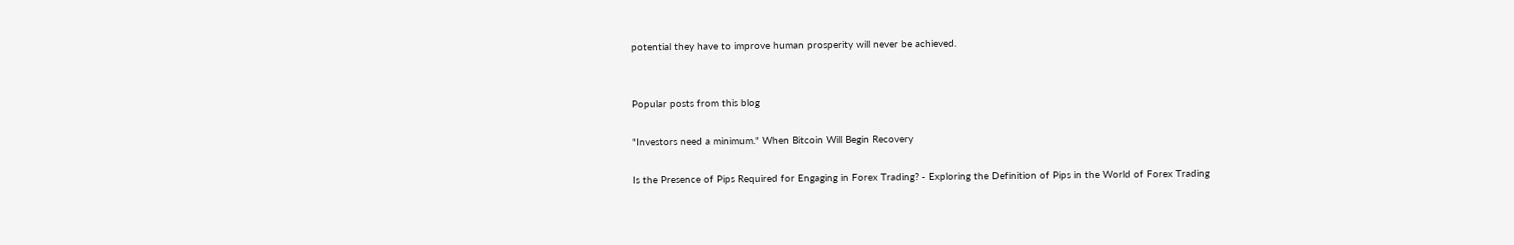potential they have to improve human prosperity will never be achieved.


Popular posts from this blog

"Investors need a minimum." When Bitcoin Will Begin Recovery

Is the Presence of Pips Required for Engaging in Forex Trading? - Exploring the Definition of Pips in the World of Forex Trading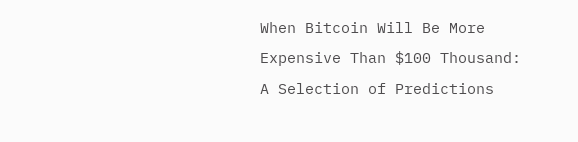When Bitcoin Will Be More Expensive Than $100 Thousand: A Selection of Predictions